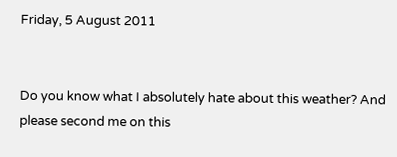Friday, 5 August 2011


Do you know what I absolutely hate about this weather? And please second me on this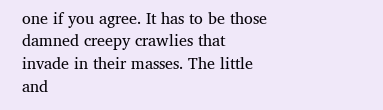one if you agree. It has to be those damned creepy crawlies that invade in their masses. The little and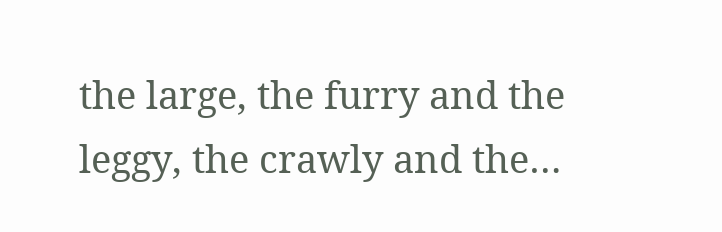the large, the furry and the leggy, the crawly and the…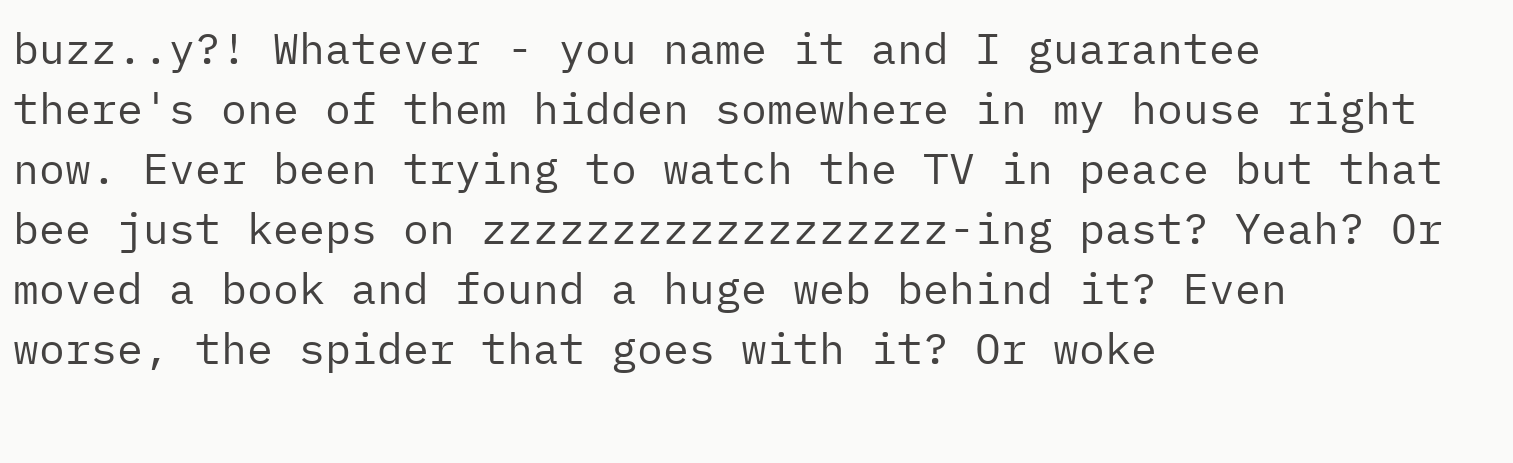buzz..y?! Whatever - you name it and I guarantee there's one of them hidden somewhere in my house right now. Ever been trying to watch the TV in peace but that bee just keeps on zzzzzzzzzzzzzzzzzz-ing past? Yeah? Or moved a book and found a huge web behind it? Even worse, the spider that goes with it? Or woke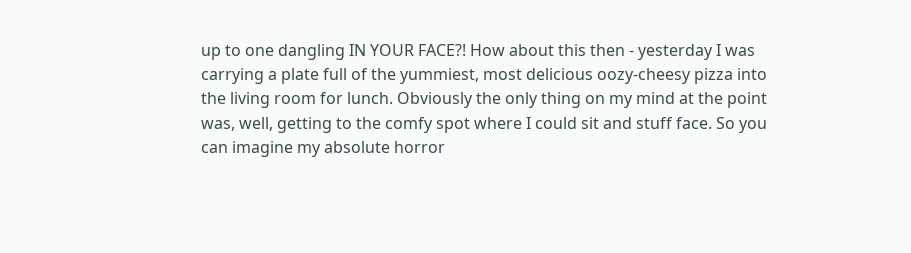up to one dangling IN YOUR FACE?! How about this then - yesterday I was carrying a plate full of the yummiest, most delicious oozy-cheesy pizza into the living room for lunch. Obviously the only thing on my mind at the point was, well, getting to the comfy spot where I could sit and stuff face. So you can imagine my absolute horror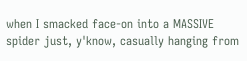when I smacked face-on into a MASSIVE spider just, y'know, casually hanging from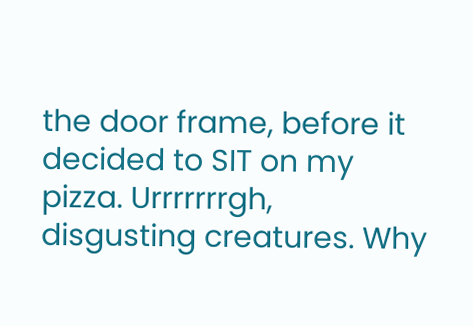the door frame, before it decided to SIT on my pizza. Urrrrrrrgh, disgusting creatures. Why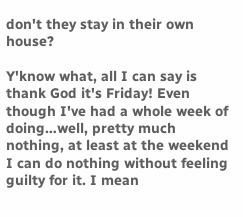don't they stay in their own house?

Y'know what, all I can say is thank God it's Friday! Even though I've had a whole week of doing…well, pretty much nothing, at least at the weekend I can do nothing without feeling guilty for it. I mean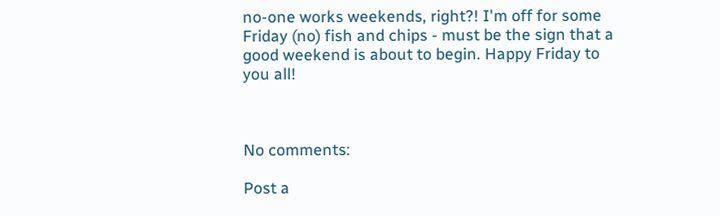no-one works weekends, right?! I'm off for some Friday (no) fish and chips - must be the sign that a good weekend is about to begin. Happy Friday to you all!



No comments:

Post a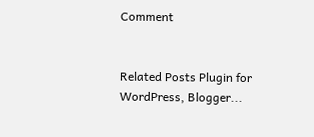Comment


Related Posts Plugin for WordPress, Blogger...